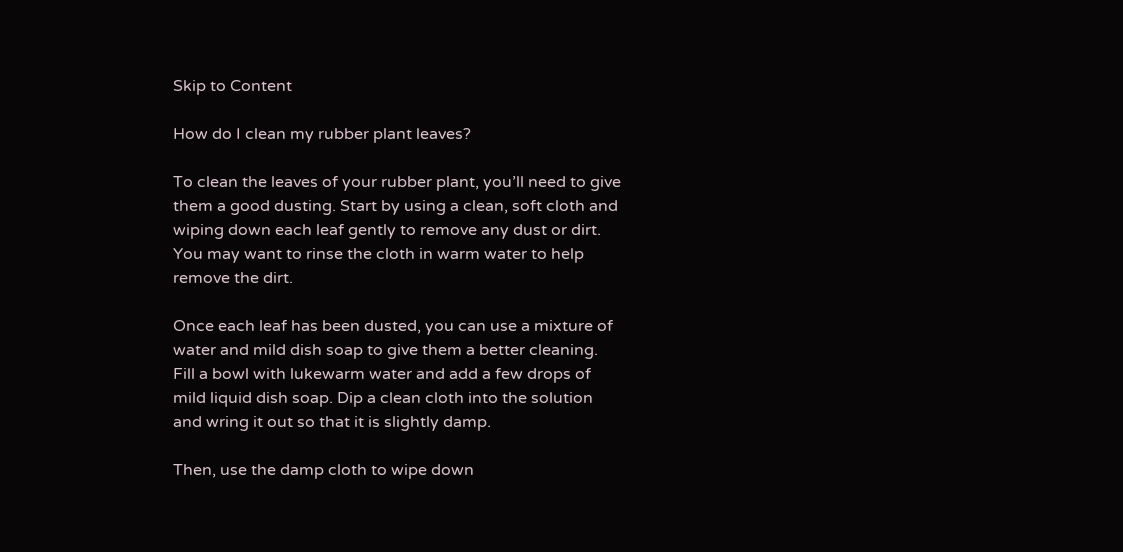Skip to Content

How do I clean my rubber plant leaves?

To clean the leaves of your rubber plant, you’ll need to give them a good dusting. Start by using a clean, soft cloth and wiping down each leaf gently to remove any dust or dirt. You may want to rinse the cloth in warm water to help remove the dirt.

Once each leaf has been dusted, you can use a mixture of water and mild dish soap to give them a better cleaning. Fill a bowl with lukewarm water and add a few drops of mild liquid dish soap. Dip a clean cloth into the solution and wring it out so that it is slightly damp.

Then, use the damp cloth to wipe down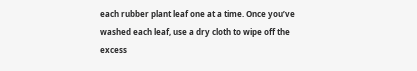each rubber plant leaf one at a time. Once you’ve washed each leaf, use a dry cloth to wipe off the excess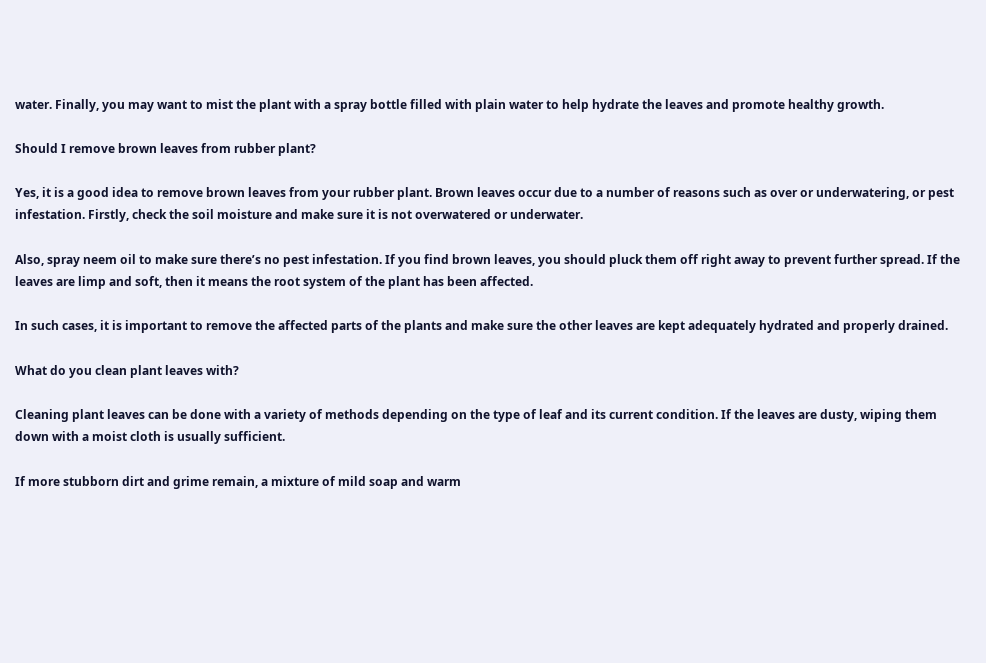water. Finally, you may want to mist the plant with a spray bottle filled with plain water to help hydrate the leaves and promote healthy growth.

Should I remove brown leaves from rubber plant?

Yes, it is a good idea to remove brown leaves from your rubber plant. Brown leaves occur due to a number of reasons such as over or underwatering, or pest infestation. Firstly, check the soil moisture and make sure it is not overwatered or underwater.

Also, spray neem oil to make sure there’s no pest infestation. If you find brown leaves, you should pluck them off right away to prevent further spread. If the leaves are limp and soft, then it means the root system of the plant has been affected.

In such cases, it is important to remove the affected parts of the plants and make sure the other leaves are kept adequately hydrated and properly drained.

What do you clean plant leaves with?

Cleaning plant leaves can be done with a variety of methods depending on the type of leaf and its current condition. If the leaves are dusty, wiping them down with a moist cloth is usually sufficient.

If more stubborn dirt and grime remain, a mixture of mild soap and warm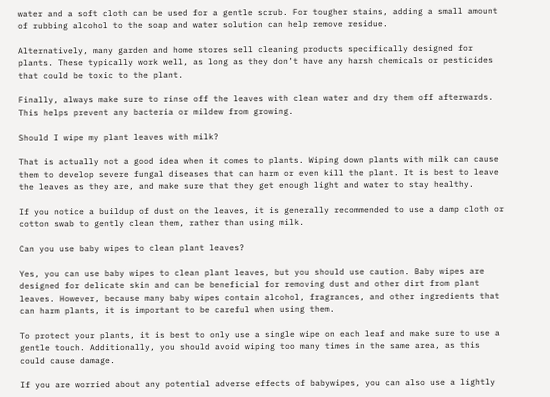water and a soft cloth can be used for a gentle scrub. For tougher stains, adding a small amount of rubbing alcohol to the soap and water solution can help remove residue.

Alternatively, many garden and home stores sell cleaning products specifically designed for plants. These typically work well, as long as they don’t have any harsh chemicals or pesticides that could be toxic to the plant.

Finally, always make sure to rinse off the leaves with clean water and dry them off afterwards. This helps prevent any bacteria or mildew from growing.

Should I wipe my plant leaves with milk?

That is actually not a good idea when it comes to plants. Wiping down plants with milk can cause them to develop severe fungal diseases that can harm or even kill the plant. It is best to leave the leaves as they are, and make sure that they get enough light and water to stay healthy.

If you notice a buildup of dust on the leaves, it is generally recommended to use a damp cloth or cotton swab to gently clean them, rather than using milk.

Can you use baby wipes to clean plant leaves?

Yes, you can use baby wipes to clean plant leaves, but you should use caution. Baby wipes are designed for delicate skin and can be beneficial for removing dust and other dirt from plant leaves. However, because many baby wipes contain alcohol, fragrances, and other ingredients that can harm plants, it is important to be careful when using them.

To protect your plants, it is best to only use a single wipe on each leaf and make sure to use a gentle touch. Additionally, you should avoid wiping too many times in the same area, as this could cause damage.

If you are worried about any potential adverse effects of babywipes, you can also use a lightly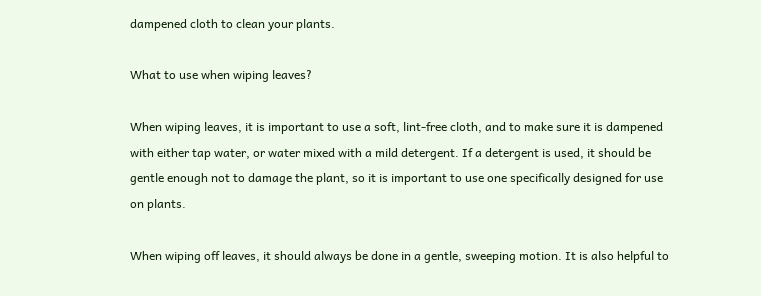dampened cloth to clean your plants.

What to use when wiping leaves?

When wiping leaves, it is important to use a soft, lint-free cloth, and to make sure it is dampened with either tap water, or water mixed with a mild detergent. If a detergent is used, it should be gentle enough not to damage the plant, so it is important to use one specifically designed for use on plants.

When wiping off leaves, it should always be done in a gentle, sweeping motion. It is also helpful to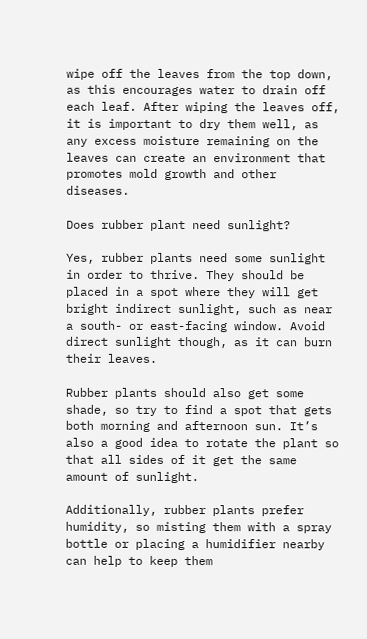wipe off the leaves from the top down, as this encourages water to drain off each leaf. After wiping the leaves off, it is important to dry them well, as any excess moisture remaining on the leaves can create an environment that promotes mold growth and other diseases.

Does rubber plant need sunlight?

Yes, rubber plants need some sunlight in order to thrive. They should be placed in a spot where they will get bright indirect sunlight, such as near a south- or east-facing window. Avoid direct sunlight though, as it can burn their leaves.

Rubber plants should also get some shade, so try to find a spot that gets both morning and afternoon sun. It’s also a good idea to rotate the plant so that all sides of it get the same amount of sunlight.

Additionally, rubber plants prefer humidity, so misting them with a spray bottle or placing a humidifier nearby can help to keep them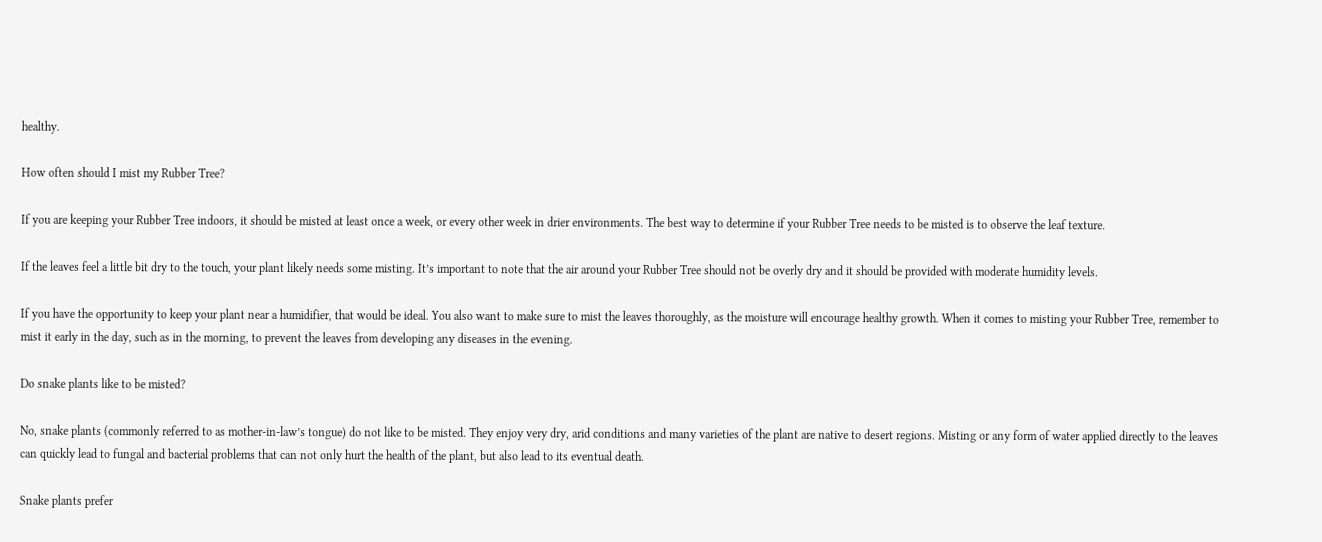healthy.

How often should I mist my Rubber Tree?

If you are keeping your Rubber Tree indoors, it should be misted at least once a week, or every other week in drier environments. The best way to determine if your Rubber Tree needs to be misted is to observe the leaf texture.

If the leaves feel a little bit dry to the touch, your plant likely needs some misting. It’s important to note that the air around your Rubber Tree should not be overly dry and it should be provided with moderate humidity levels.

If you have the opportunity to keep your plant near a humidifier, that would be ideal. You also want to make sure to mist the leaves thoroughly, as the moisture will encourage healthy growth. When it comes to misting your Rubber Tree, remember to mist it early in the day, such as in the morning, to prevent the leaves from developing any diseases in the evening.

Do snake plants like to be misted?

No, snake plants (commonly referred to as mother-in-law’s tongue) do not like to be misted. They enjoy very dry, arid conditions and many varieties of the plant are native to desert regions. Misting or any form of water applied directly to the leaves can quickly lead to fungal and bacterial problems that can not only hurt the health of the plant, but also lead to its eventual death.

Snake plants prefer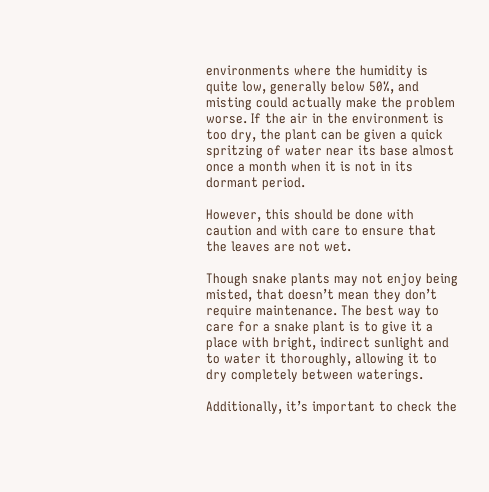environments where the humidity is quite low, generally below 50%, and misting could actually make the problem worse. If the air in the environment is too dry, the plant can be given a quick spritzing of water near its base almost once a month when it is not in its dormant period.

However, this should be done with caution and with care to ensure that the leaves are not wet.

Though snake plants may not enjoy being misted, that doesn’t mean they don’t require maintenance. The best way to care for a snake plant is to give it a place with bright, indirect sunlight and to water it thoroughly, allowing it to dry completely between waterings.

Additionally, it’s important to check the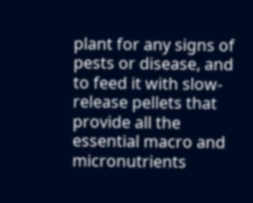plant for any signs of pests or disease, and to feed it with slow-release pellets that provide all the essential macro and micronutrients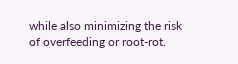while also minimizing the risk of overfeeding or root-rot.